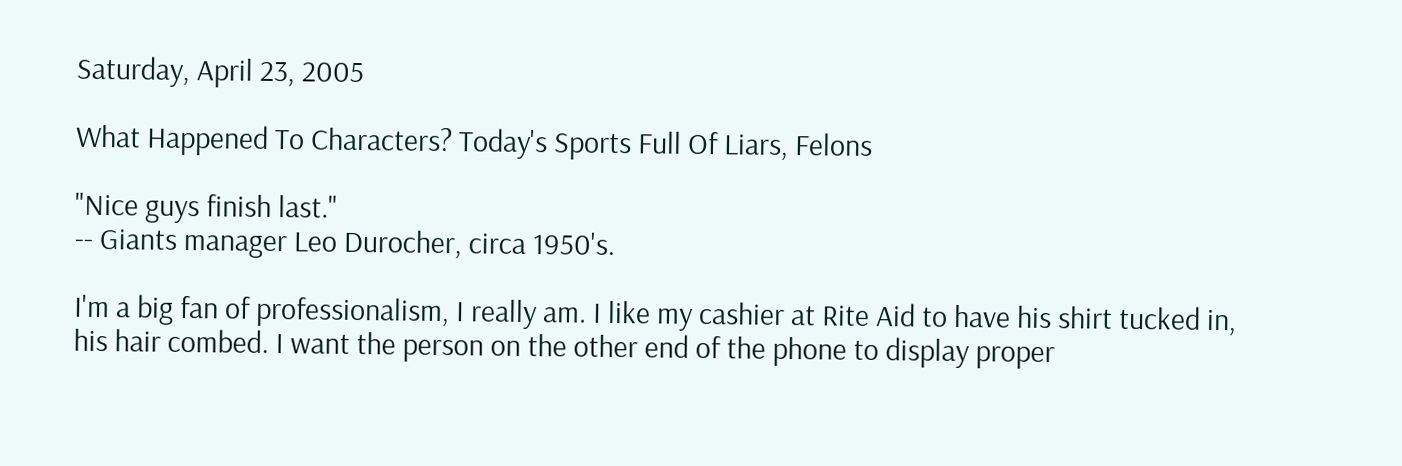Saturday, April 23, 2005

What Happened To Characters? Today's Sports Full Of Liars, Felons

"Nice guys finish last."
-- Giants manager Leo Durocher, circa 1950's.

I'm a big fan of professionalism, I really am. I like my cashier at Rite Aid to have his shirt tucked in, his hair combed. I want the person on the other end of the phone to display proper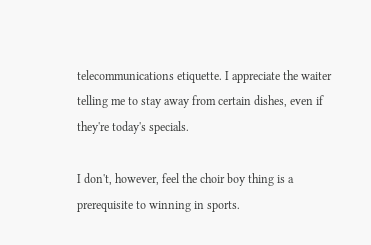telecommunications etiquette. I appreciate the waiter telling me to stay away from certain dishes, even if they're today's specials.

I don't, however, feel the choir boy thing is a prerequisite to winning in sports.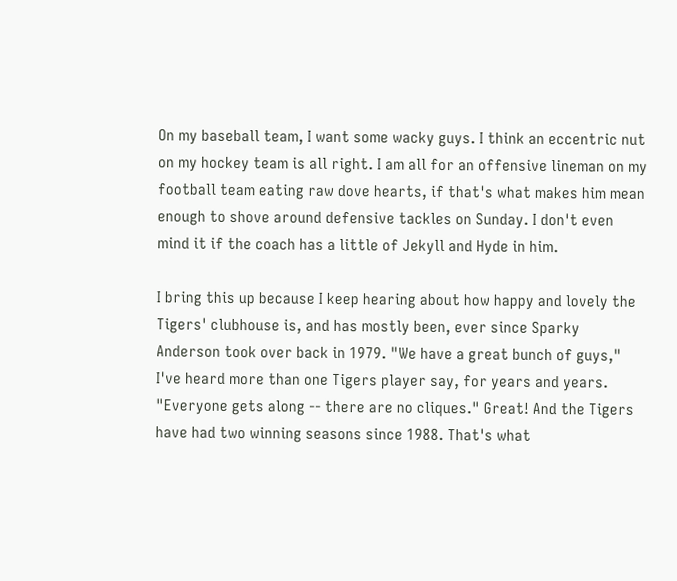On my baseball team, I want some wacky guys. I think an eccentric nut on my hockey team is all right. I am all for an offensive lineman on my football team eating raw dove hearts, if that's what makes him mean enough to shove around defensive tackles on Sunday. I don't even mind it if the coach has a little of Jekyll and Hyde in him.

I bring this up because I keep hearing about how happy and lovely the Tigers' clubhouse is, and has mostly been, ever since Sparky Anderson took over back in 1979. "We have a great bunch of guys," I've heard more than one Tigers player say, for years and years. "Everyone gets along -- there are no cliques." Great! And the Tigers have had two winning seasons since 1988. That's what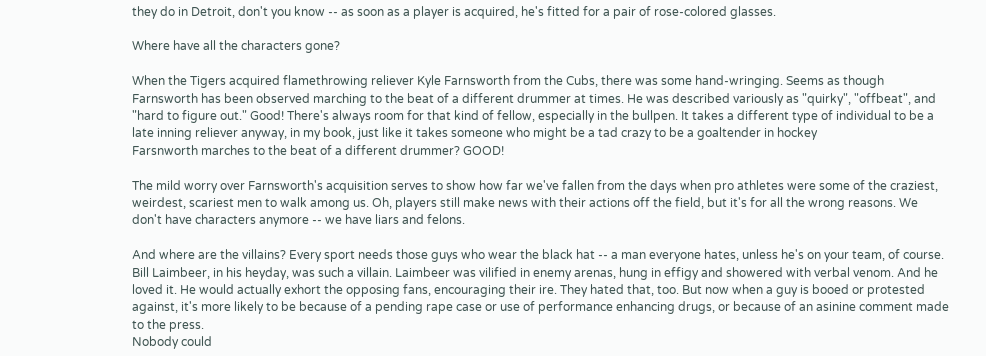they do in Detroit, don't you know -- as soon as a player is acquired, he's fitted for a pair of rose-colored glasses.

Where have all the characters gone?

When the Tigers acquired flamethrowing reliever Kyle Farnsworth from the Cubs, there was some hand-wringing. Seems as though Farnsworth has been observed marching to the beat of a different drummer at times. He was described variously as "quirky", "offbeat", and "hard to figure out." Good! There's always room for that kind of fellow, especially in the bullpen. It takes a different type of individual to be a late inning reliever anyway, in my book, just like it takes someone who might be a tad crazy to be a goaltender in hockey
Farsnworth marches to the beat of a different drummer? GOOD!

The mild worry over Farnsworth's acquisition serves to show how far we've fallen from the days when pro athletes were some of the craziest, weirdest, scariest men to walk among us. Oh, players still make news with their actions off the field, but it's for all the wrong reasons. We don't have characters anymore -- we have liars and felons.

And where are the villains? Every sport needs those guys who wear the black hat -- a man everyone hates, unless he's on your team, of course. Bill Laimbeer, in his heyday, was such a villain. Laimbeer was vilified in enemy arenas, hung in effigy and showered with verbal venom. And he loved it. He would actually exhort the opposing fans, encouraging their ire. They hated that, too. But now when a guy is booed or protested against, it's more likely to be because of a pending rape case or use of performance enhancing drugs, or because of an asinine comment made to the press.
Nobody could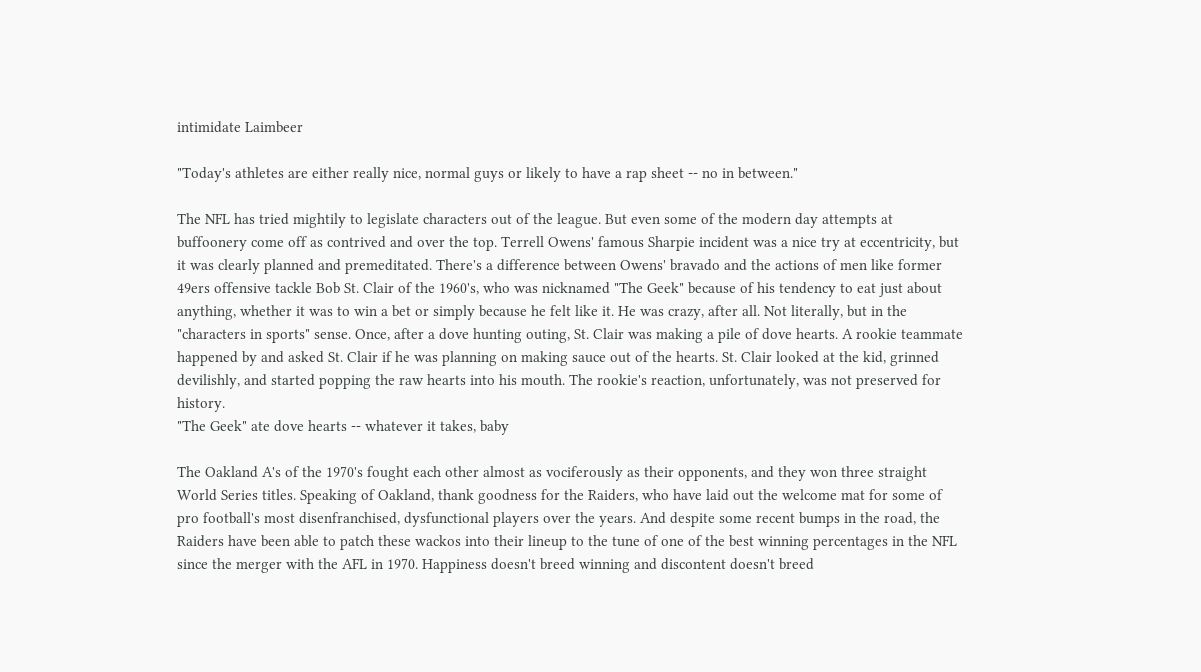intimidate Laimbeer

"Today's athletes are either really nice, normal guys or likely to have a rap sheet -- no in between."

The NFL has tried mightily to legislate characters out of the league. But even some of the modern day attempts at buffoonery come off as contrived and over the top. Terrell Owens' famous Sharpie incident was a nice try at eccentricity, but it was clearly planned and premeditated. There's a difference between Owens' bravado and the actions of men like former 49ers offensive tackle Bob St. Clair of the 1960's, who was nicknamed "The Geek" because of his tendency to eat just about anything, whether it was to win a bet or simply because he felt like it. He was crazy, after all. Not literally, but in the "characters in sports" sense. Once, after a dove hunting outing, St. Clair was making a pile of dove hearts. A rookie teammate happened by and asked St. Clair if he was planning on making sauce out of the hearts. St. Clair looked at the kid, grinned devilishly, and started popping the raw hearts into his mouth. The rookie's reaction, unfortunately, was not preserved for history.
"The Geek" ate dove hearts -- whatever it takes, baby

The Oakland A's of the 1970's fought each other almost as vociferously as their opponents, and they won three straight World Series titles. Speaking of Oakland, thank goodness for the Raiders, who have laid out the welcome mat for some of pro football's most disenfranchised, dysfunctional players over the years. And despite some recent bumps in the road, the Raiders have been able to patch these wackos into their lineup to the tune of one of the best winning percentages in the NFL since the merger with the AFL in 1970. Happiness doesn't breed winning and discontent doesn't breed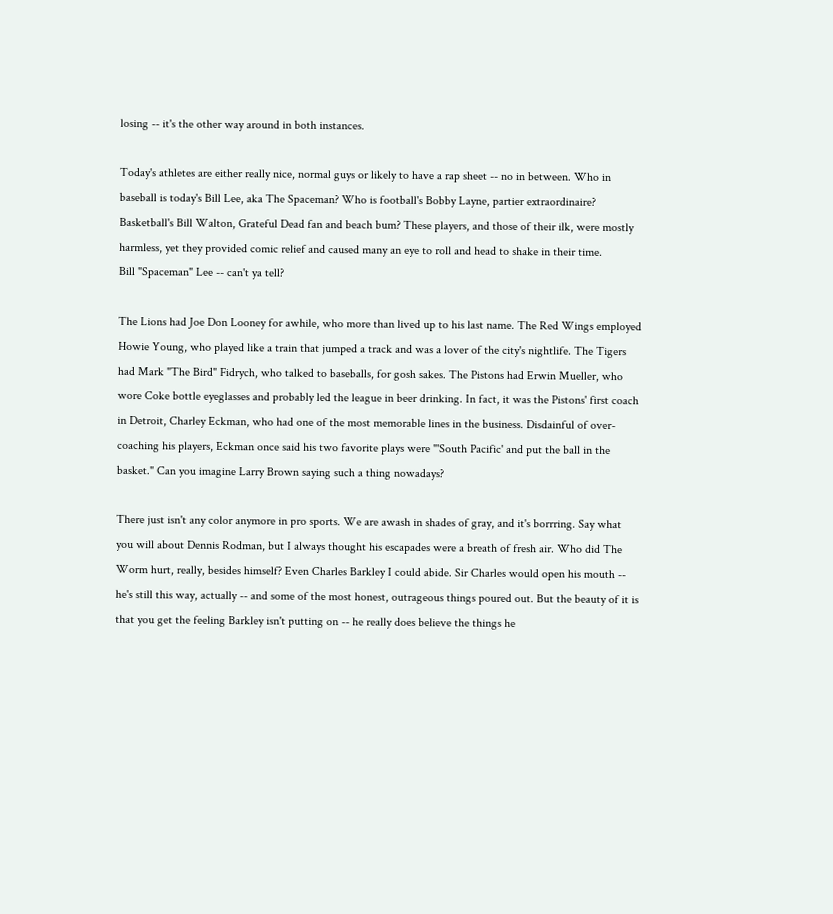losing -- it's the other way around in both instances.

Today's athletes are either really nice, normal guys or likely to have a rap sheet -- no in between. Who in baseball is today's Bill Lee, aka The Spaceman? Who is football's Bobby Layne, partier extraordinaire? Basketball's Bill Walton, Grateful Dead fan and beach bum? These players, and those of their ilk, were mostly harmless, yet they provided comic relief and caused many an eye to roll and head to shake in their time.
Bill "Spaceman" Lee -- can't ya tell?

The Lions had Joe Don Looney for awhile, who more than lived up to his last name. The Red Wings employed Howie Young, who played like a train that jumped a track and was a lover of the city's nightlife. The Tigers had Mark "The Bird" Fidrych, who talked to baseballs, for gosh sakes. The Pistons had Erwin Mueller, who wore Coke bottle eyeglasses and probably led the league in beer drinking. In fact, it was the Pistons' first coach in Detroit, Charley Eckman, who had one of the most memorable lines in the business. Disdainful of over-coaching his players, Eckman once said his two favorite plays were "'South Pacific' and put the ball in the basket." Can you imagine Larry Brown saying such a thing nowadays?

There just isn't any color anymore in pro sports. We are awash in shades of gray, and it's borrring. Say what you will about Dennis Rodman, but I always thought his escapades were a breath of fresh air. Who did The Worm hurt, really, besides himself? Even Charles Barkley I could abide. Sir Charles would open his mouth -- he's still this way, actually -- and some of the most honest, outrageous things poured out. But the beauty of it is that you get the feeling Barkley isn't putting on -- he really does believe the things he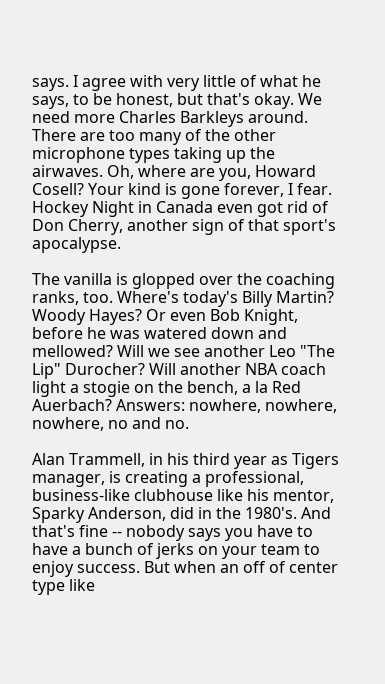says. I agree with very little of what he says, to be honest, but that's okay. We need more Charles Barkleys around. There are too many of the other microphone types taking up the airwaves. Oh, where are you, Howard Cosell? Your kind is gone forever, I fear. Hockey Night in Canada even got rid of Don Cherry, another sign of that sport's apocalypse.

The vanilla is glopped over the coaching ranks, too. Where's today's Billy Martin? Woody Hayes? Or even Bob Knight, before he was watered down and mellowed? Will we see another Leo "The Lip" Durocher? Will another NBA coach light a stogie on the bench, a la Red Auerbach? Answers: nowhere, nowhere, nowhere, no and no.

Alan Trammell, in his third year as Tigers manager, is creating a professional, business-like clubhouse like his mentor, Sparky Anderson, did in the 1980's. And that's fine -- nobody says you have to have a bunch of jerks on your team to enjoy success. But when an off of center type like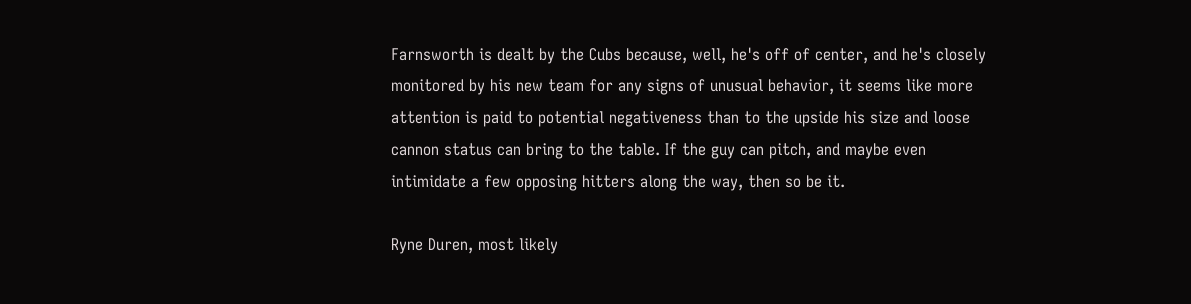Farnsworth is dealt by the Cubs because, well, he's off of center, and he's closely monitored by his new team for any signs of unusual behavior, it seems like more attention is paid to potential negativeness than to the upside his size and loose cannon status can bring to the table. If the guy can pitch, and maybe even intimidate a few opposing hitters along the way, then so be it.

Ryne Duren, most likely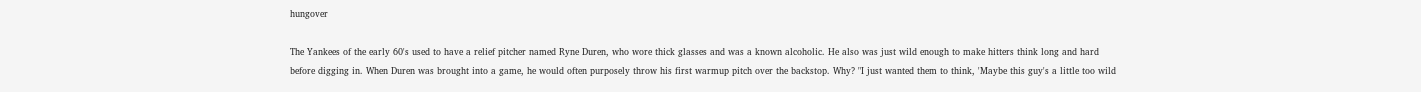hungover

The Yankees of the early 60's used to have a relief pitcher named Ryne Duren, who wore thick glasses and was a known alcoholic. He also was just wild enough to make hitters think long and hard before digging in. When Duren was brought into a game, he would often purposely throw his first warmup pitch over the backstop. Why? "I just wanted them to think, 'Maybe this guy's a little too wild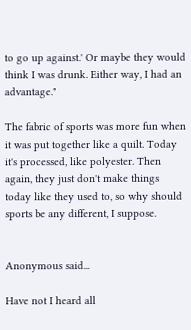to go up against.' Or maybe they would think I was drunk. Either way, I had an advantage."

The fabric of sports was more fun when it was put together like a quilt. Today it's processed, like polyester. Then again, they just don't make things today like they used to, so why should sports be any different, I suppose.


Anonymous said...

Have not I heard all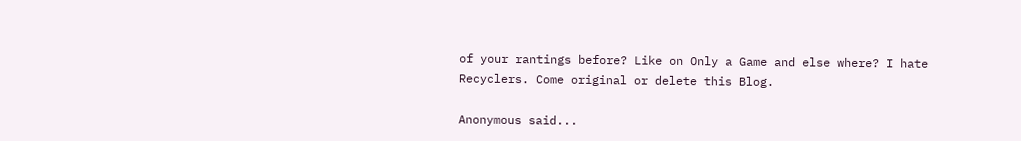of your rantings before? Like on Only a Game and else where? I hate Recyclers. Come original or delete this Blog.

Anonymous said...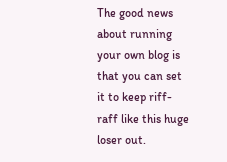The good news about running your own blog is that you can set it to keep riff-raff like this huge loser out.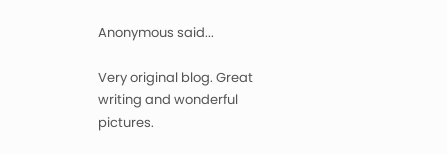Anonymous said...

Very original blog. Great writing and wonderful pictures.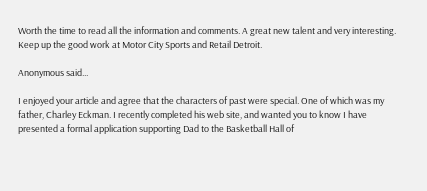Worth the time to read all the information and comments. A great new talent and very interesting. Keep up the good work at Motor City Sports and Retail Detroit.

Anonymous said...

I enjoyed your article and agree that the characters of past were special. One of which was my father, Charley Eckman. I recently completed his web site, and wanted you to know I have presented a formal application supporting Dad to the Basketball Hall of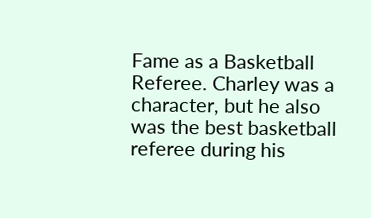Fame as a Basketball Referee. Charley was a character, but he also was the best basketball referee during his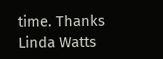time. Thanks Linda Watts